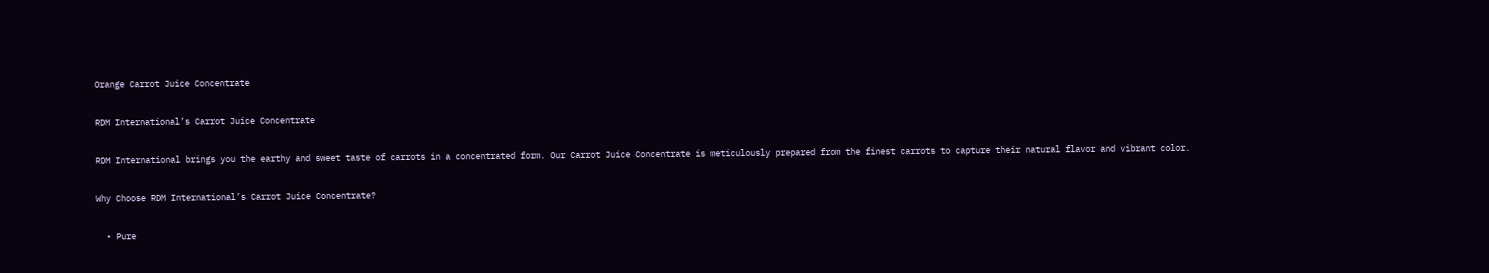Orange Carrot Juice Concentrate

RDM International’s Carrot Juice Concentrate

RDM International brings you the earthy and sweet taste of carrots in a concentrated form. Our Carrot Juice Concentrate is meticulously prepared from the finest carrots to capture their natural flavor and vibrant color.

Why Choose RDM International’s Carrot Juice Concentrate?

  • Pure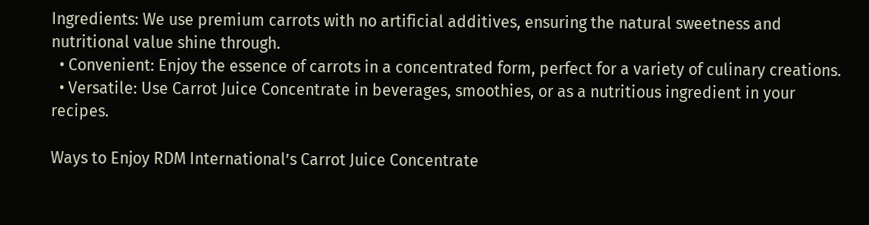Ingredients: We use premium carrots with no artificial additives, ensuring the natural sweetness and nutritional value shine through.
  • Convenient: Enjoy the essence of carrots in a concentrated form, perfect for a variety of culinary creations.
  • Versatile: Use Carrot Juice Concentrate in beverages, smoothies, or as a nutritious ingredient in your recipes.

Ways to Enjoy RDM International’s Carrot Juice Concentrate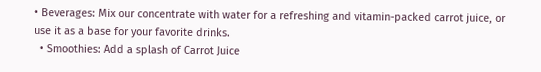• Beverages: Mix our concentrate with water for a refreshing and vitamin-packed carrot juice, or use it as a base for your favorite drinks.
  • Smoothies: Add a splash of Carrot Juice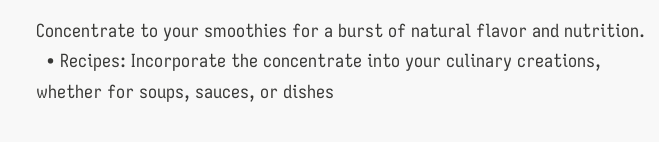Concentrate to your smoothies for a burst of natural flavor and nutrition.
  • Recipes: Incorporate the concentrate into your culinary creations, whether for soups, sauces, or dishes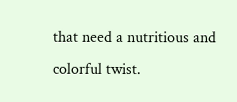that need a nutritious and colorful twist.